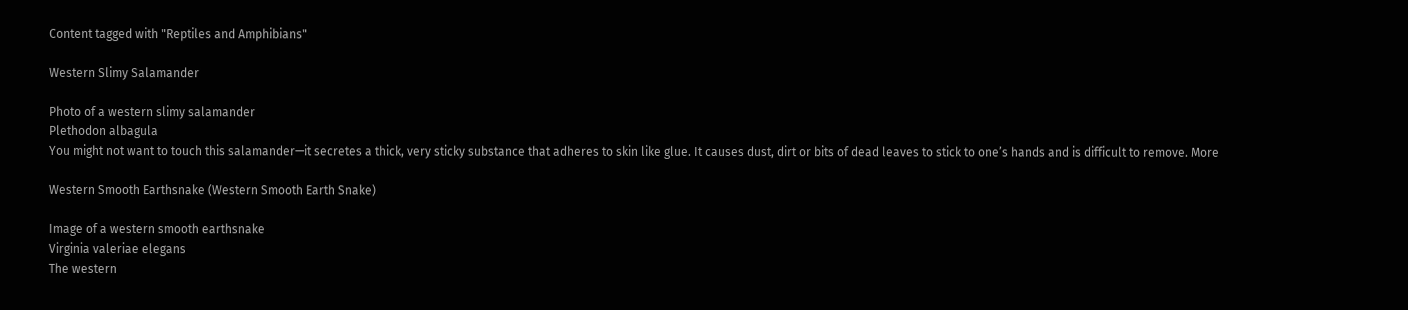Content tagged with "Reptiles and Amphibians"

Western Slimy Salamander

Photo of a western slimy salamander
Plethodon albagula
You might not want to touch this salamander—it secretes a thick, very sticky substance that adheres to skin like glue. It causes dust, dirt or bits of dead leaves to stick to one’s hands and is difficult to remove. More

Western Smooth Earthsnake (Western Smooth Earth Snake)

Image of a western smooth earthsnake
Virginia valeriae elegans
The western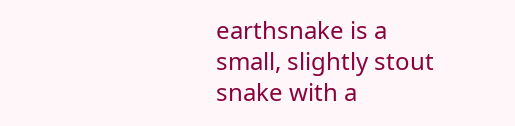earthsnake is a small, slightly stout snake with a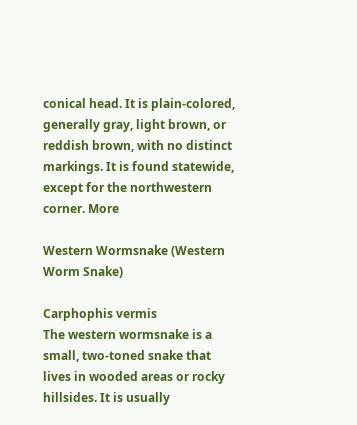conical head. It is plain-colored, generally gray, light brown, or reddish brown, with no distinct markings. It is found statewide, except for the northwestern corner. More

Western Wormsnake (Western Worm Snake)

Carphophis vermis
The western wormsnake is a small, two-toned snake that lives in wooded areas or rocky hillsides. It is usually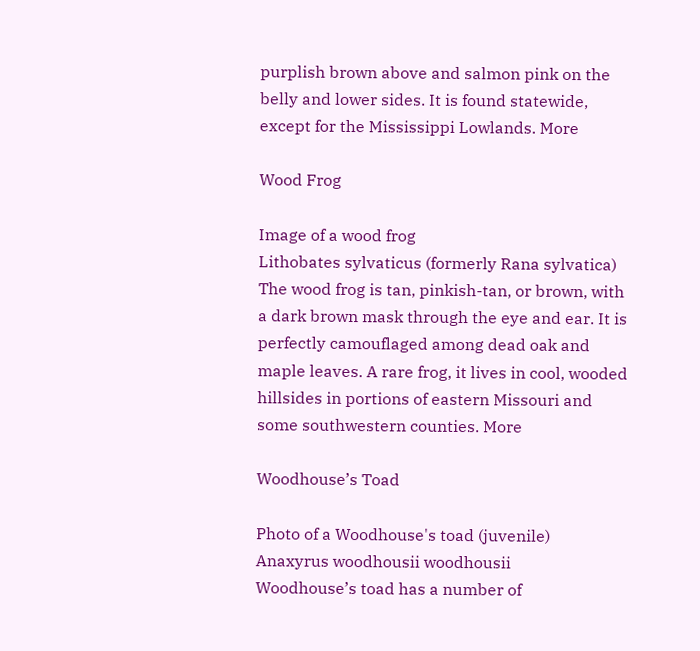purplish brown above and salmon pink on the belly and lower sides. It is found statewide, except for the Mississippi Lowlands. More

Wood Frog

Image of a wood frog
Lithobates sylvaticus (formerly Rana sylvatica)
The wood frog is tan, pinkish-tan, or brown, with a dark brown mask through the eye and ear. It is perfectly camouflaged among dead oak and maple leaves. A rare frog, it lives in cool, wooded hillsides in portions of eastern Missouri and some southwestern counties. More

Woodhouse’s Toad

Photo of a Woodhouse's toad (juvenile)
Anaxyrus woodhousii woodhousii
Woodhouse’s toad has a number of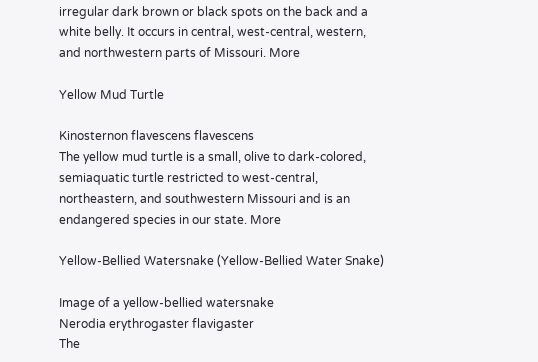irregular dark brown or black spots on the back and a white belly. It occurs in central, west-central, western, and northwestern parts of Missouri. More

Yellow Mud Turtle

Kinosternon flavescens flavescens
The yellow mud turtle is a small, olive to dark-colored, semiaquatic turtle restricted to west-central, northeastern, and southwestern Missouri and is an endangered species in our state. More

Yellow-Bellied Watersnake (Yellow-Bellied Water Snake)

Image of a yellow-bellied watersnake
Nerodia erythrogaster flavigaster
The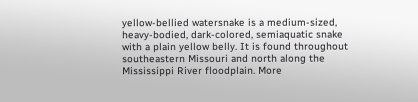yellow-bellied watersnake is a medium-sized, heavy-bodied, dark-colored, semiaquatic snake with a plain yellow belly. It is found throughout southeastern Missouri and north along the Mississippi River floodplain. More